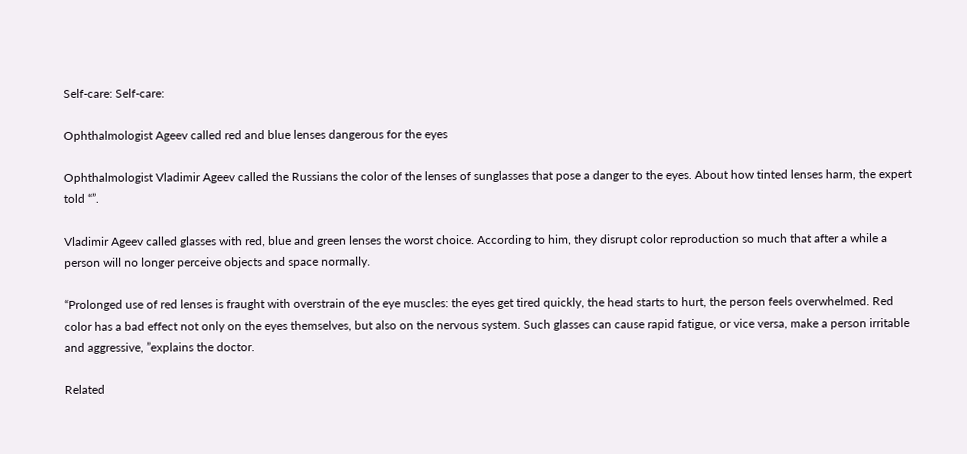Self-care: Self-care:

Ophthalmologist Ageev called red and blue lenses dangerous for the eyes

Ophthalmologist Vladimir Ageev called the Russians the color of the lenses of sunglasses that pose a danger to the eyes. About how tinted lenses harm, the expert told “”.

Vladimir Ageev called glasses with red, blue and green lenses the worst choice. According to him, they disrupt color reproduction so much that after a while a person will no longer perceive objects and space normally.

“Prolonged use of red lenses is fraught with overstrain of the eye muscles: the eyes get tired quickly, the head starts to hurt, the person feels overwhelmed. Red color has a bad effect not only on the eyes themselves, but also on the nervous system. Such glasses can cause rapid fatigue, or vice versa, make a person irritable and aggressive, ”explains the doctor.

Related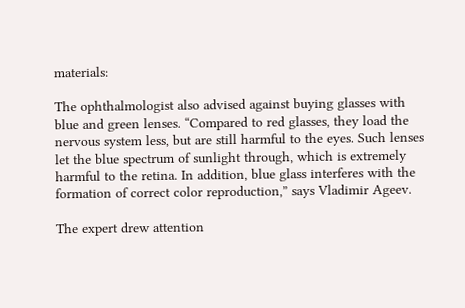materials:

The ophthalmologist also advised against buying glasses with blue and green lenses. “Compared to red glasses, they load the nervous system less, but are still harmful to the eyes. Such lenses let the blue spectrum of sunlight through, which is extremely harmful to the retina. In addition, blue glass interferes with the formation of correct color reproduction,” says Vladimir Ageev.

The expert drew attention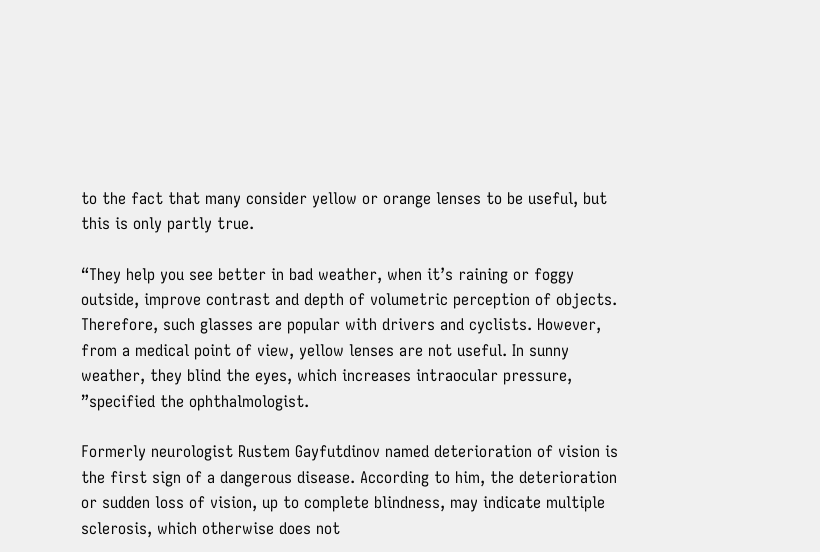to the fact that many consider yellow or orange lenses to be useful, but this is only partly true.

“They help you see better in bad weather, when it’s raining or foggy outside, improve contrast and depth of volumetric perception of objects. Therefore, such glasses are popular with drivers and cyclists. However, from a medical point of view, yellow lenses are not useful. In sunny weather, they blind the eyes, which increases intraocular pressure, ”specified the ophthalmologist.

Formerly neurologist Rustem Gayfutdinov named deterioration of vision is the first sign of a dangerous disease. According to him, the deterioration or sudden loss of vision, up to complete blindness, may indicate multiple sclerosis, which otherwise does not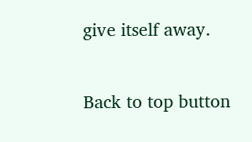give itself away.

Back to top button